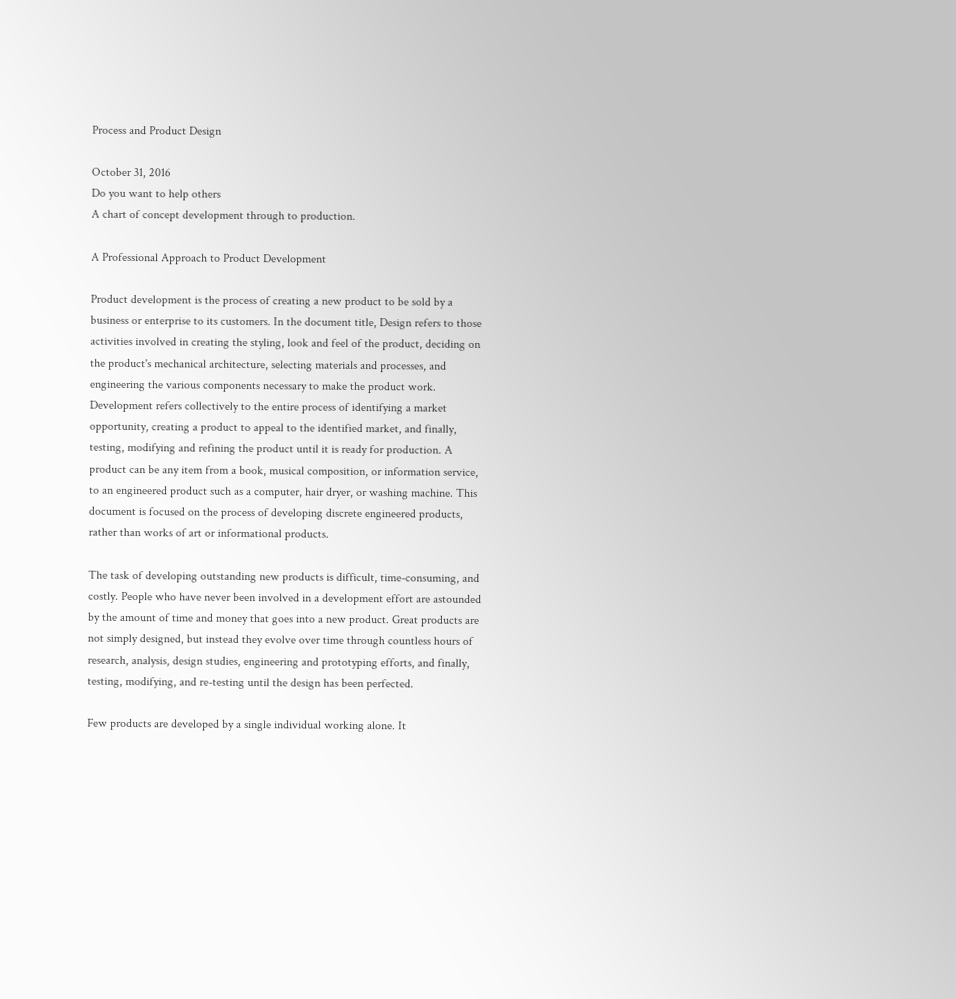Process and Product Design

October 31, 2016
Do you want to help others
A chart of concept development through to production.

A Professional Approach to Product Development

Product development is the process of creating a new product to be sold by a business or enterprise to its customers. In the document title, Design refers to those activities involved in creating the styling, look and feel of the product, deciding on the product's mechanical architecture, selecting materials and processes, and engineering the various components necessary to make the product work. Development refers collectively to the entire process of identifying a market opportunity, creating a product to appeal to the identified market, and finally, testing, modifying and refining the product until it is ready for production. A product can be any item from a book, musical composition, or information service, to an engineered product such as a computer, hair dryer, or washing machine. This document is focused on the process of developing discrete engineered products, rather than works of art or informational products.

The task of developing outstanding new products is difficult, time-consuming, and costly. People who have never been involved in a development effort are astounded by the amount of time and money that goes into a new product. Great products are not simply designed, but instead they evolve over time through countless hours of research, analysis, design studies, engineering and prototyping efforts, and finally, testing, modifying, and re-testing until the design has been perfected.

Few products are developed by a single individual working alone. It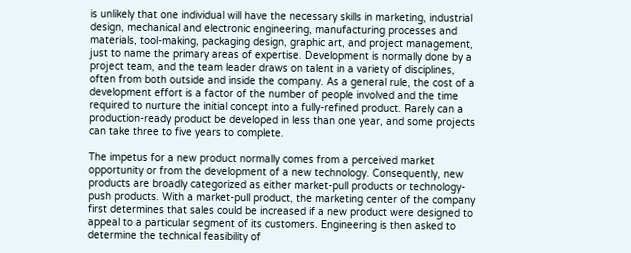is unlikely that one individual will have the necessary skills in marketing, industrial design, mechanical and electronic engineering, manufacturing processes and materials, tool-making, packaging design, graphic art, and project management, just to name the primary areas of expertise. Development is normally done by a project team, and the team leader draws on talent in a variety of disciplines, often from both outside and inside the company. As a general rule, the cost of a development effort is a factor of the number of people involved and the time required to nurture the initial concept into a fully-refined product. Rarely can a production-ready product be developed in less than one year, and some projects can take three to five years to complete.

The impetus for a new product normally comes from a perceived market opportunity or from the development of a new technology. Consequently, new products are broadly categorized as either market-pull products or technology-push products. With a market-pull product, the marketing center of the company first determines that sales could be increased if a new product were designed to appeal to a particular segment of its customers. Engineering is then asked to determine the technical feasibility of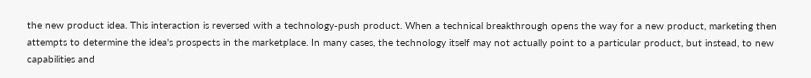the new product idea. This interaction is reversed with a technology-push product. When a technical breakthrough opens the way for a new product, marketing then attempts to determine the idea's prospects in the marketplace. In many cases, the technology itself may not actually point to a particular product, but instead, to new capabilities and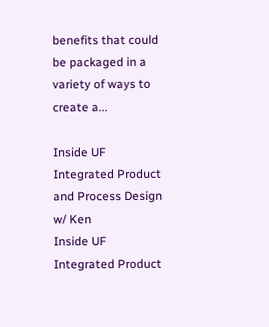benefits that could be packaged in a variety of ways to create a...

Inside UF Integrated Product and Process Design w/ Ken
Inside UF Integrated Product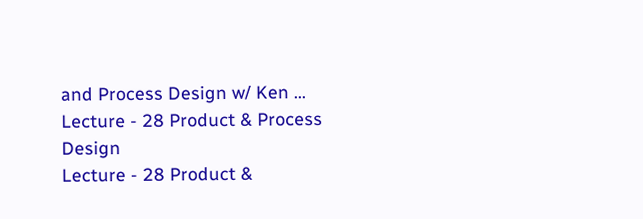and Process Design w/ Ken ...
Lecture - 28 Product & Process Design
Lecture - 28 Product &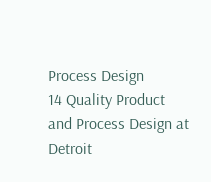Process Design
14 Quality Product and Process Design at Detroit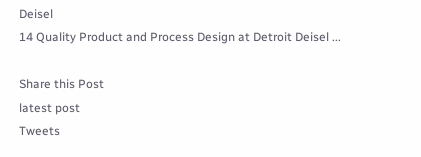Deisel
14 Quality Product and Process Design at Detroit Deisel ...

Share this Post
latest post
Tweets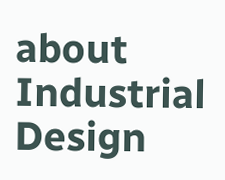about Industrial Design